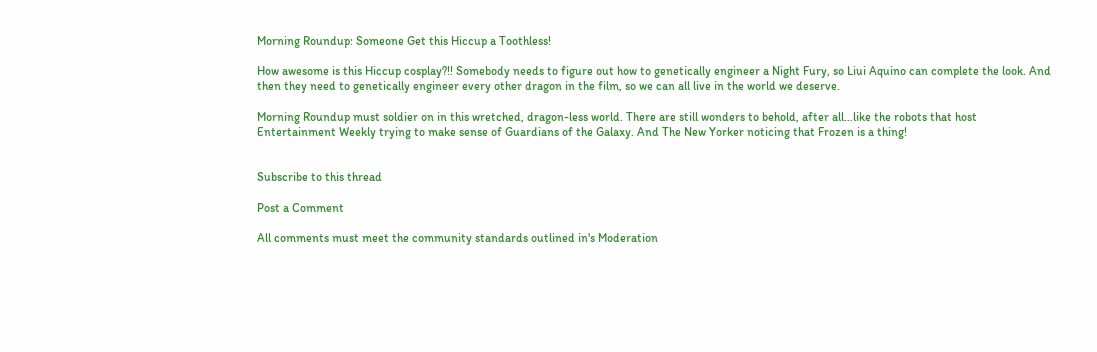Morning Roundup: Someone Get this Hiccup a Toothless!

How awesome is this Hiccup cosplay?!! Somebody needs to figure out how to genetically engineer a Night Fury, so Liui Aquino can complete the look. And then they need to genetically engineer every other dragon in the film, so we can all live in the world we deserve.

Morning Roundup must soldier on in this wretched, dragon-less world. There are still wonders to behold, after all…like the robots that host Entertainment Weekly trying to make sense of Guardians of the Galaxy. And The New Yorker noticing that Frozen is a thing!


Subscribe to this thread

Post a Comment

All comments must meet the community standards outlined in's Moderation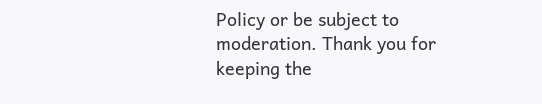Policy or be subject to moderation. Thank you for keeping the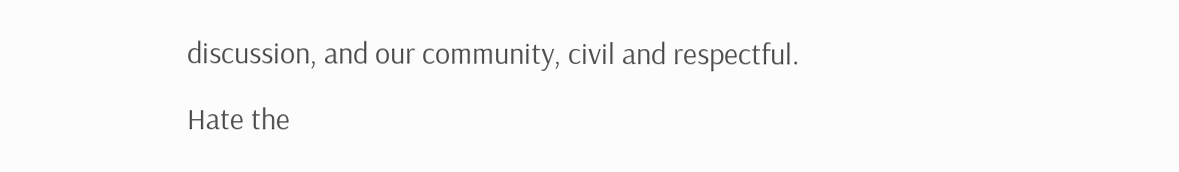discussion, and our community, civil and respectful.

Hate the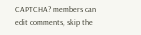CAPTCHA? members can edit comments, skip the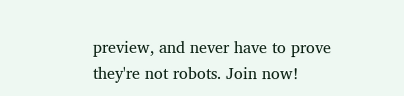preview, and never have to prove they're not robots. Join now!